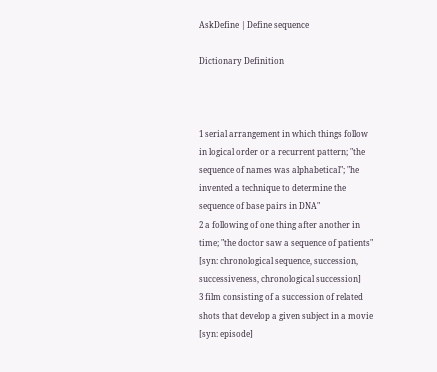AskDefine | Define sequence

Dictionary Definition



1 serial arrangement in which things follow in logical order or a recurrent pattern; "the sequence of names was alphabetical"; "he invented a technique to determine the sequence of base pairs in DNA"
2 a following of one thing after another in time; "the doctor saw a sequence of patients" [syn: chronological sequence, succession, successiveness, chronological succession]
3 film consisting of a succession of related shots that develop a given subject in a movie [syn: episode]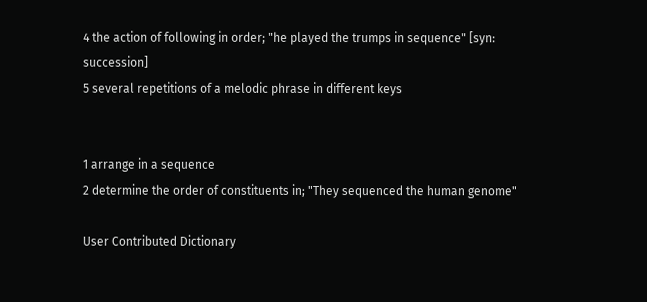4 the action of following in order; "he played the trumps in sequence" [syn: succession]
5 several repetitions of a melodic phrase in different keys


1 arrange in a sequence
2 determine the order of constituents in; "They sequenced the human genome"

User Contributed Dictionary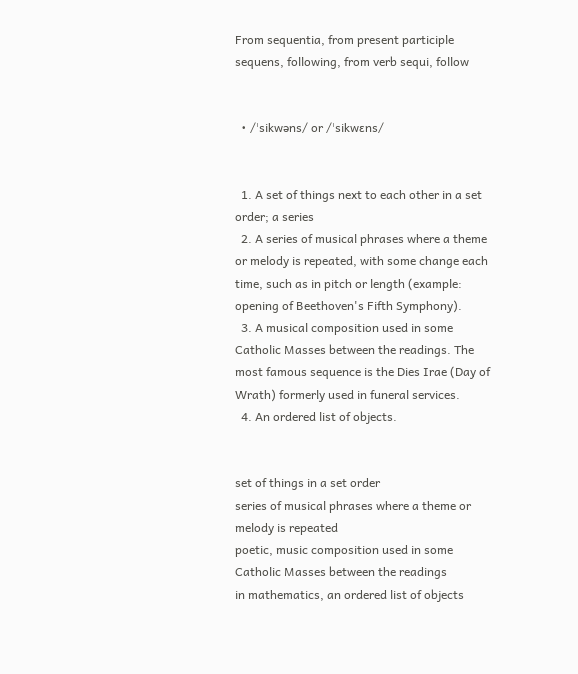From sequentia, from present participle sequens, following, from verb sequi, follow


  • /ˈsikwəns/ or /ˈsikwɛns/


  1. A set of things next to each other in a set order; a series
  2. A series of musical phrases where a theme or melody is repeated, with some change each time, such as in pitch or length (example: opening of Beethoven's Fifth Symphony).
  3. A musical composition used in some Catholic Masses between the readings. The most famous sequence is the Dies Irae (Day of Wrath) formerly used in funeral services.
  4. An ordered list of objects.


set of things in a set order
series of musical phrases where a theme or melody is repeated
poetic, music composition used in some Catholic Masses between the readings
in mathematics, an ordered list of objects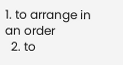1. to arrange in an order
  2. to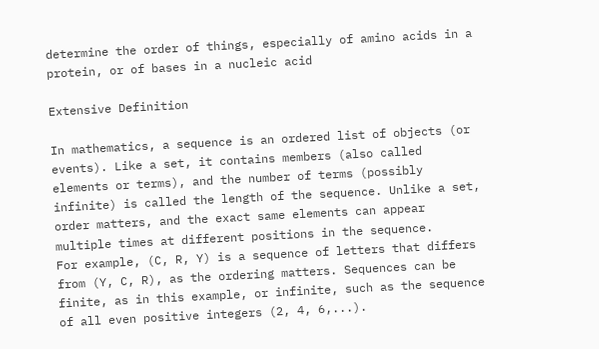determine the order of things, especially of amino acids in a protein, or of bases in a nucleic acid

Extensive Definition

In mathematics, a sequence is an ordered list of objects (or events). Like a set, it contains members (also called elements or terms), and the number of terms (possibly infinite) is called the length of the sequence. Unlike a set, order matters, and the exact same elements can appear multiple times at different positions in the sequence.
For example, (C, R, Y) is a sequence of letters that differs from (Y, C, R), as the ordering matters. Sequences can be finite, as in this example, or infinite, such as the sequence of all even positive integers (2, 4, 6,...).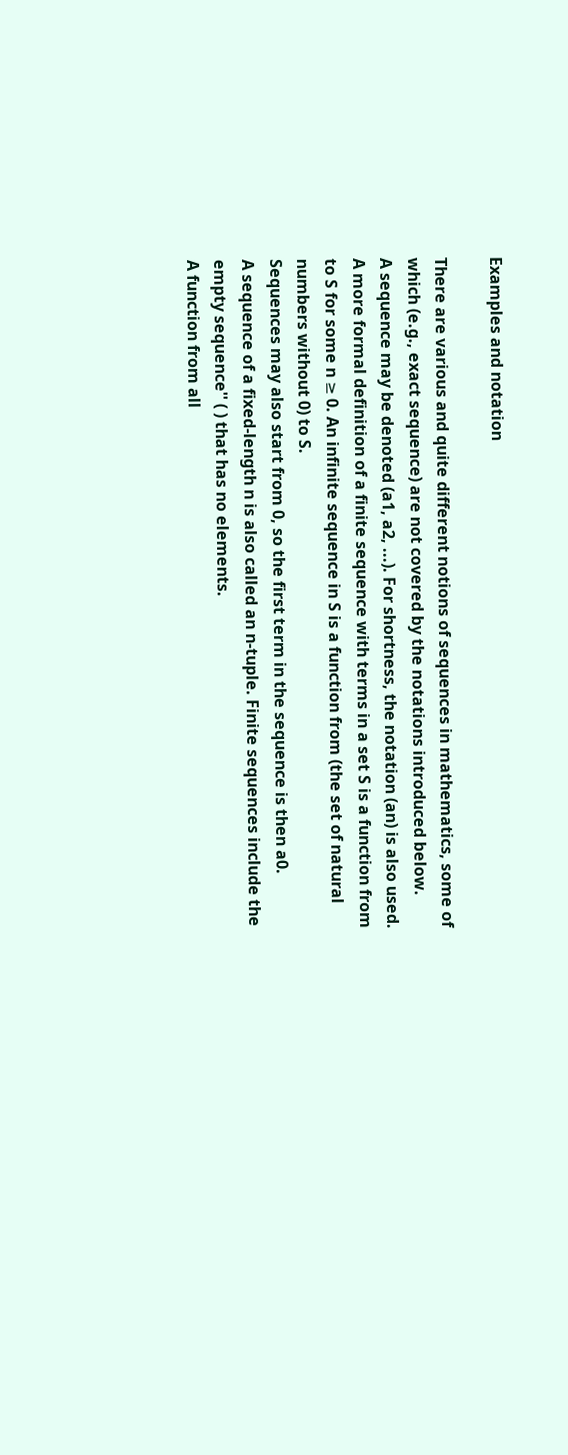Examples and notation

There are various and quite different notions of sequences in mathematics, some of which (e.g., exact sequence) are not covered by the notations introduced below.
A sequence may be denoted (a1, a2, ...). For shortness, the notation (an) is also used.
A more formal definition of a finite sequence with terms in a set S is a function from to S for some n ≥ 0. An infinite sequence in S is a function from (the set of natural numbers without 0) to S.
Sequences may also start from 0, so the first term in the sequence is then a0.
A sequence of a fixed-length n is also called an n-tuple. Finite sequences include the empty sequence'' ( ) that has no elements.
A function from all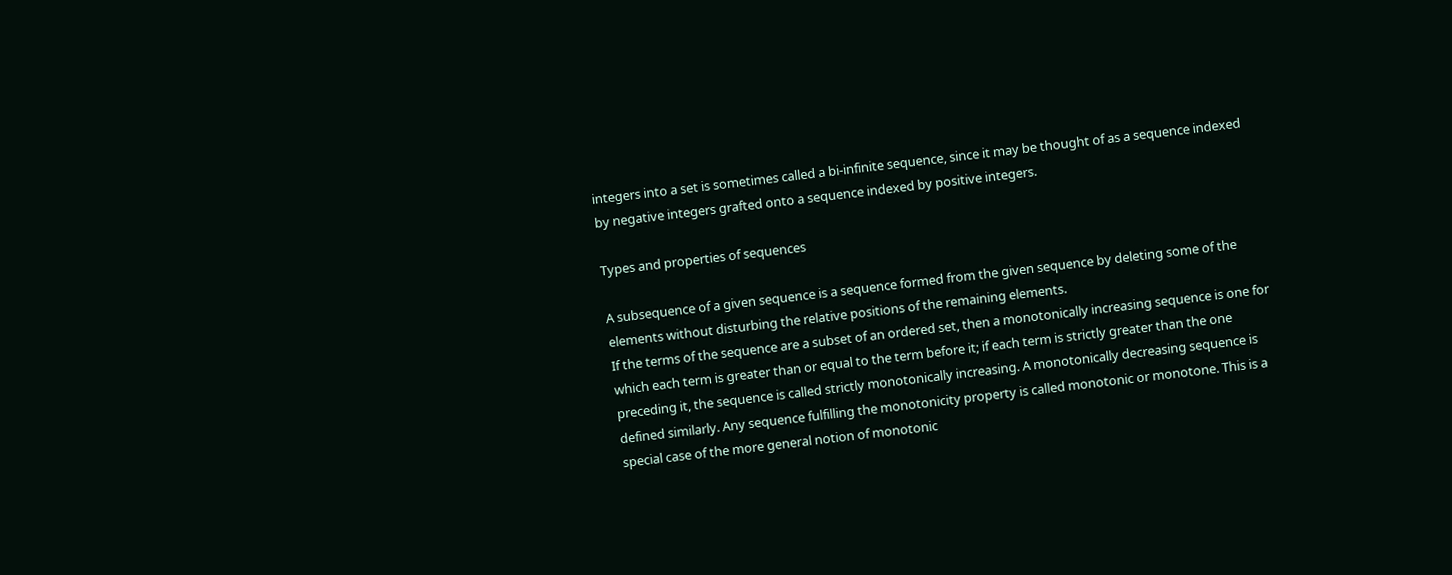integers into a set is sometimes called a bi-infinite sequence, since it may be thought of as a sequence indexed by negative integers grafted onto a sequence indexed by positive integers.

Types and properties of sequences

A subsequence of a given sequence is a sequence formed from the given sequence by deleting some of the elements without disturbing the relative positions of the remaining elements.
If the terms of the sequence are a subset of an ordered set, then a monotonically increasing sequence is one for which each term is greater than or equal to the term before it; if each term is strictly greater than the one preceding it, the sequence is called strictly monotonically increasing. A monotonically decreasing sequence is defined similarly. Any sequence fulfilling the monotonicity property is called monotonic or monotone. This is a special case of the more general notion of monotonic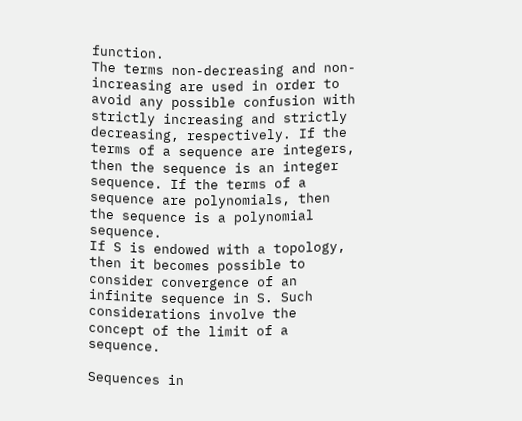function.
The terms non-decreasing and non-increasing are used in order to avoid any possible confusion with strictly increasing and strictly decreasing, respectively. If the terms of a sequence are integers, then the sequence is an integer sequence. If the terms of a sequence are polynomials, then the sequence is a polynomial sequence.
If S is endowed with a topology, then it becomes possible to consider convergence of an infinite sequence in S. Such considerations involve the concept of the limit of a sequence.

Sequences in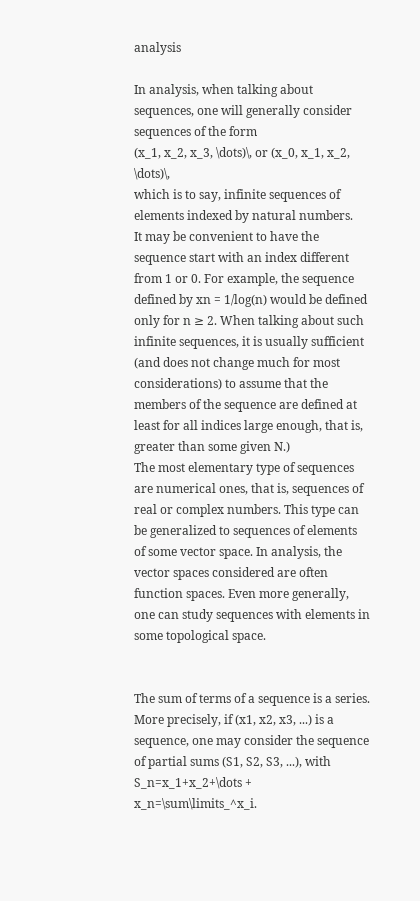analysis

In analysis, when talking about sequences, one will generally consider sequences of the form
(x_1, x_2, x_3, \dots)\, or (x_0, x_1, x_2, \dots)\,
which is to say, infinite sequences of elements indexed by natural numbers.
It may be convenient to have the sequence start with an index different from 1 or 0. For example, the sequence defined by xn = 1/log(n) would be defined only for n ≥ 2. When talking about such infinite sequences, it is usually sufficient (and does not change much for most considerations) to assume that the members of the sequence are defined at least for all indices large enough, that is, greater than some given N.)
The most elementary type of sequences are numerical ones, that is, sequences of real or complex numbers. This type can be generalized to sequences of elements of some vector space. In analysis, the vector spaces considered are often function spaces. Even more generally, one can study sequences with elements in some topological space.


The sum of terms of a sequence is a series. More precisely, if (x1, x2, x3, ...) is a sequence, one may consider the sequence of partial sums (S1, S2, S3, ...), with
S_n=x_1+x_2+\dots + x_n=\sum\limits_^x_i.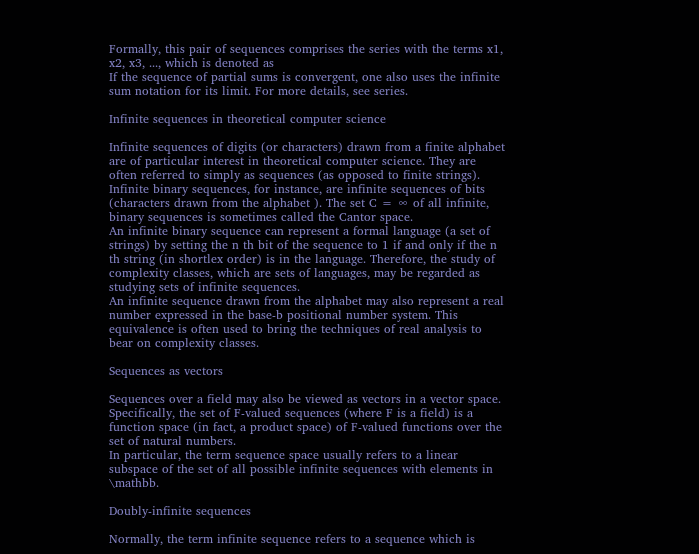Formally, this pair of sequences comprises the series with the terms x1, x2, x3, ..., which is denoted as
If the sequence of partial sums is convergent, one also uses the infinite sum notation for its limit. For more details, see series.

Infinite sequences in theoretical computer science

Infinite sequences of digits (or characters) drawn from a finite alphabet are of particular interest in theoretical computer science. They are often referred to simply as sequences (as opposed to finite strings). Infinite binary sequences, for instance, are infinite sequences of bits (characters drawn from the alphabet ). The set C = ∞ of all infinite, binary sequences is sometimes called the Cantor space.
An infinite binary sequence can represent a formal language (a set of strings) by setting the n th bit of the sequence to 1 if and only if the n th string (in shortlex order) is in the language. Therefore, the study of complexity classes, which are sets of languages, may be regarded as studying sets of infinite sequences.
An infinite sequence drawn from the alphabet may also represent a real number expressed in the base-b positional number system. This equivalence is often used to bring the techniques of real analysis to bear on complexity classes.

Sequences as vectors

Sequences over a field may also be viewed as vectors in a vector space. Specifically, the set of F-valued sequences (where F is a field) is a function space (in fact, a product space) of F-valued functions over the set of natural numbers.
In particular, the term sequence space usually refers to a linear subspace of the set of all possible infinite sequences with elements in \mathbb.

Doubly-infinite sequences

Normally, the term infinite sequence refers to a sequence which is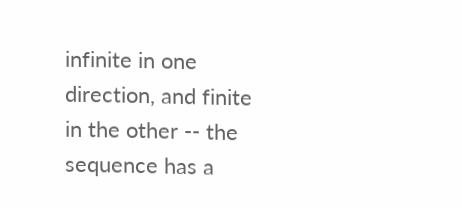infinite in one direction, and finite in the other -- the sequence has a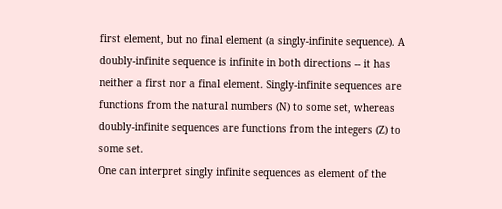first element, but no final element (a singly-infinite sequence). A doubly-infinite sequence is infinite in both directions -- it has neither a first nor a final element. Singly-infinite sequences are functions from the natural numbers (N) to some set, whereas doubly-infinite sequences are functions from the integers (Z) to some set.
One can interpret singly infinite sequences as element of the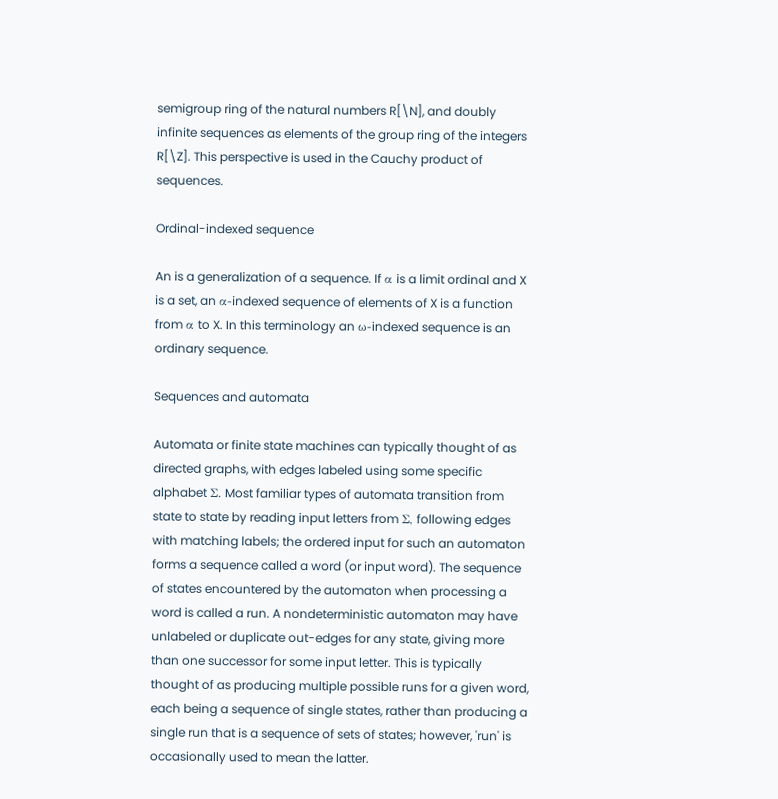semigroup ring of the natural numbers R[\N], and doubly infinite sequences as elements of the group ring of the integers R[\Z]. This perspective is used in the Cauchy product of sequences.

Ordinal-indexed sequence

An is a generalization of a sequence. If α is a limit ordinal and X is a set, an α-indexed sequence of elements of X is a function from α to X. In this terminology an ω-indexed sequence is an ordinary sequence.

Sequences and automata

Automata or finite state machines can typically thought of as directed graphs, with edges labeled using some specific alphabet Σ. Most familiar types of automata transition from state to state by reading input letters from Σ, following edges with matching labels; the ordered input for such an automaton forms a sequence called a word (or input word). The sequence of states encountered by the automaton when processing a word is called a run. A nondeterministic automaton may have unlabeled or duplicate out-edges for any state, giving more than one successor for some input letter. This is typically thought of as producing multiple possible runs for a given word, each being a sequence of single states, rather than producing a single run that is a sequence of sets of states; however, 'run' is occasionally used to mean the latter.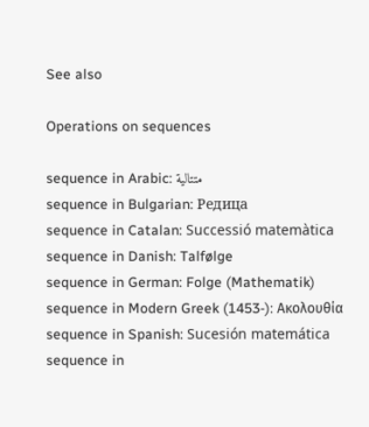See also

Operations on sequences

sequence in Arabic: متتالية
sequence in Bulgarian: Редица
sequence in Catalan: Successió matemàtica
sequence in Danish: Talfølge
sequence in German: Folge (Mathematik)
sequence in Modern Greek (1453-): Ακολουθία
sequence in Spanish: Sucesión matemática
sequence in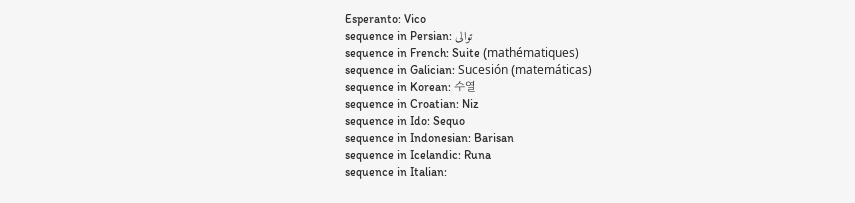Esperanto: Vico
sequence in Persian: توالی
sequence in French: Suite (mathématiques)
sequence in Galician: Sucesión (matemáticas)
sequence in Korean: 수열
sequence in Croatian: Niz
sequence in Ido: Sequo
sequence in Indonesian: Barisan
sequence in Icelandic: Runa
sequence in Italian: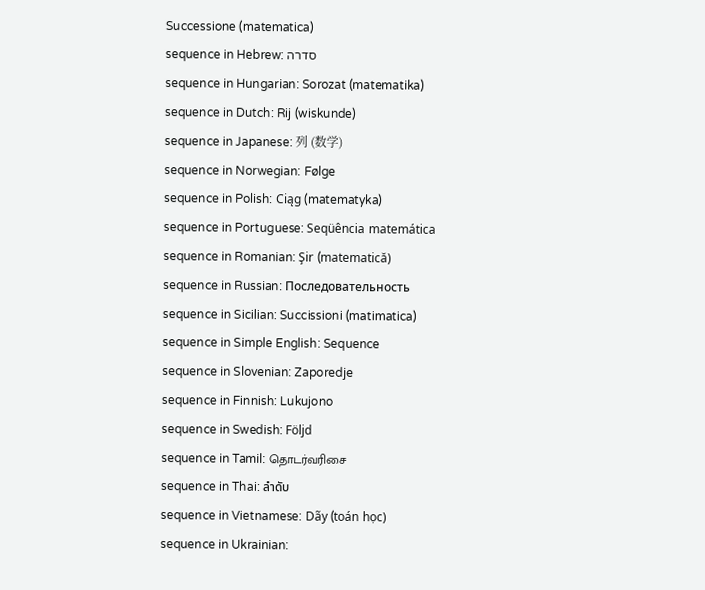Successione (matematica)
sequence in Hebrew: סדרה
sequence in Hungarian: Sorozat (matematika)
sequence in Dutch: Rij (wiskunde)
sequence in Japanese: 列 (数学)
sequence in Norwegian: Følge
sequence in Polish: Ciąg (matematyka)
sequence in Portuguese: Seqüência matemática
sequence in Romanian: Şir (matematică)
sequence in Russian: Последовательность
sequence in Sicilian: Succissioni (matimatica)
sequence in Simple English: Sequence
sequence in Slovenian: Zaporedje
sequence in Finnish: Lukujono
sequence in Swedish: Följd
sequence in Tamil: தொடர்வரிசை
sequence in Thai: ลำดับ
sequence in Vietnamese: Dãy (toán học)
sequence in Ukrainian: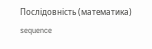Послідовність (математика)
sequence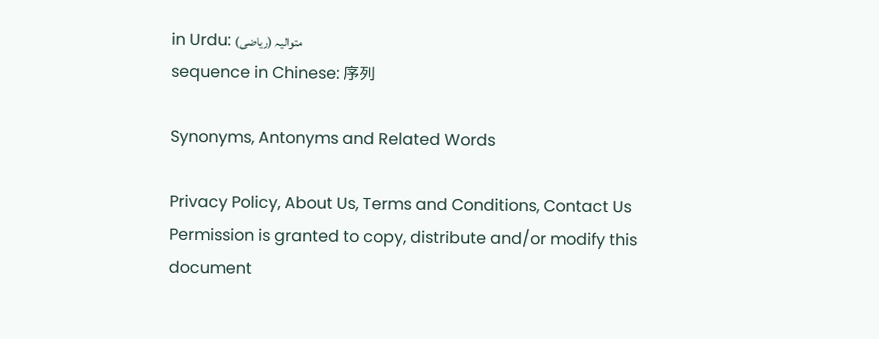in Urdu: متوالیہ (ریاضی)
sequence in Chinese: 序列

Synonyms, Antonyms and Related Words

Privacy Policy, About Us, Terms and Conditions, Contact Us
Permission is granted to copy, distribute and/or modify this document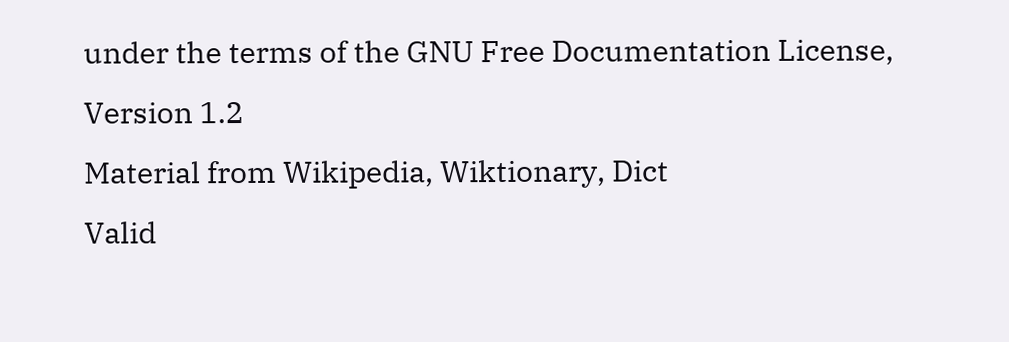under the terms of the GNU Free Documentation License, Version 1.2
Material from Wikipedia, Wiktionary, Dict
Valid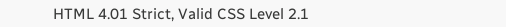HTML 4.01 Strict, Valid CSS Level 2.1